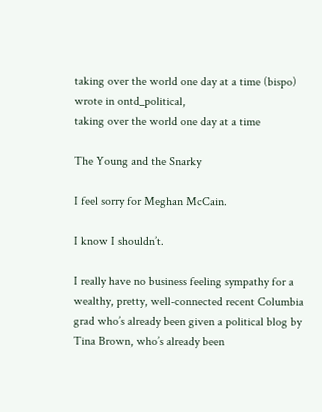taking over the world one day at a time (bispo) wrote in ontd_political,
taking over the world one day at a time

The Young and the Snarky

I feel sorry for Meghan McCain.

I know I shouldn’t.

I really have no business feeling sympathy for a wealthy, pretty, well-connected recent Columbia grad who’s already been given a political blog by Tina Brown, who’s already been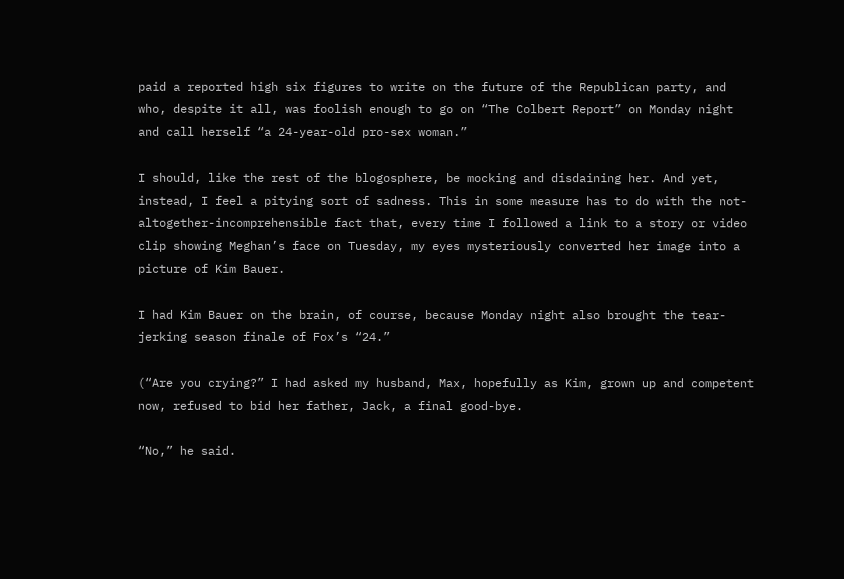paid a reported high six figures to write on the future of the Republican party, and who, despite it all, was foolish enough to go on “The Colbert Report” on Monday night and call herself “a 24-year-old pro-sex woman.”

I should, like the rest of the blogosphere, be mocking and disdaining her. And yet, instead, I feel a pitying sort of sadness. This in some measure has to do with the not-altogether-incomprehensible fact that, every time I followed a link to a story or video clip showing Meghan’s face on Tuesday, my eyes mysteriously converted her image into a picture of Kim Bauer.

I had Kim Bauer on the brain, of course, because Monday night also brought the tear-jerking season finale of Fox’s “24.”

(“Are you crying?” I had asked my husband, Max, hopefully as Kim, grown up and competent now, refused to bid her father, Jack, a final good-bye.

“No,” he said.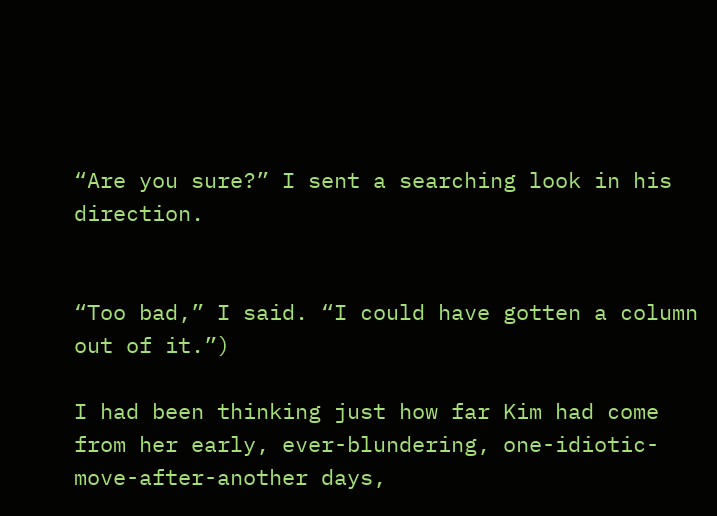“Are you sure?” I sent a searching look in his direction.


“Too bad,” I said. “I could have gotten a column out of it.”)

I had been thinking just how far Kim had come from her early, ever-blundering, one-idiotic-move-after-another days,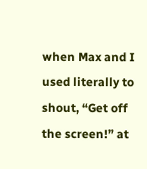when Max and I used literally to shout, “Get off the screen!” at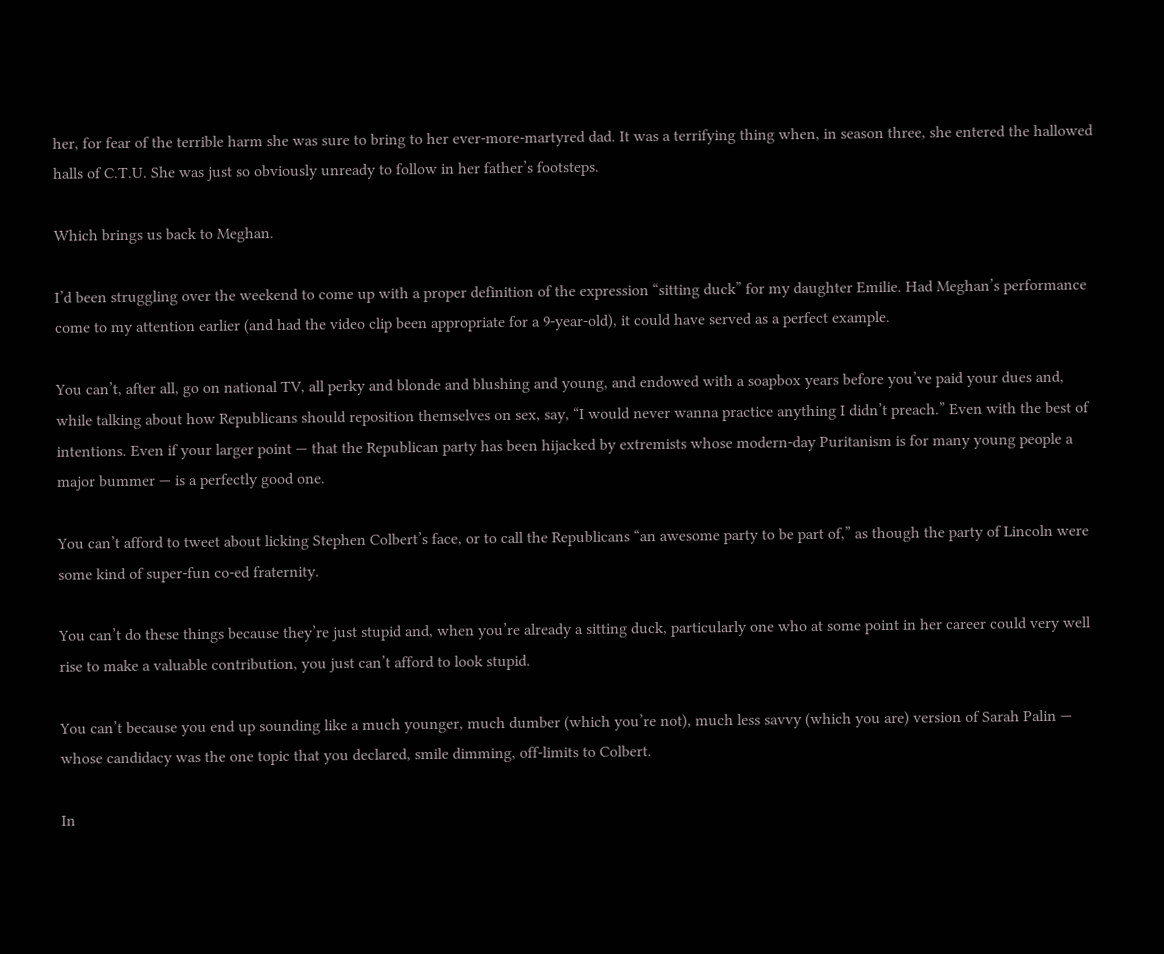her, for fear of the terrible harm she was sure to bring to her ever-more-martyred dad. It was a terrifying thing when, in season three, she entered the hallowed halls of C.T.U. She was just so obviously unready to follow in her father’s footsteps.

Which brings us back to Meghan.

I’d been struggling over the weekend to come up with a proper definition of the expression “sitting duck” for my daughter Emilie. Had Meghan’s performance come to my attention earlier (and had the video clip been appropriate for a 9-year-old), it could have served as a perfect example.

You can’t, after all, go on national TV, all perky and blonde and blushing and young, and endowed with a soapbox years before you’ve paid your dues and, while talking about how Republicans should reposition themselves on sex, say, “I would never wanna practice anything I didn’t preach.” Even with the best of intentions. Even if your larger point — that the Republican party has been hijacked by extremists whose modern-day Puritanism is for many young people a major bummer — is a perfectly good one.

You can’t afford to tweet about licking Stephen Colbert’s face, or to call the Republicans “an awesome party to be part of,” as though the party of Lincoln were some kind of super-fun co-ed fraternity.

You can’t do these things because they’re just stupid and, when you’re already a sitting duck, particularly one who at some point in her career could very well rise to make a valuable contribution, you just can’t afford to look stupid.

You can’t because you end up sounding like a much younger, much dumber (which you’re not), much less savvy (which you are) version of Sarah Palin — whose candidacy was the one topic that you declared, smile dimming, off-limits to Colbert.

In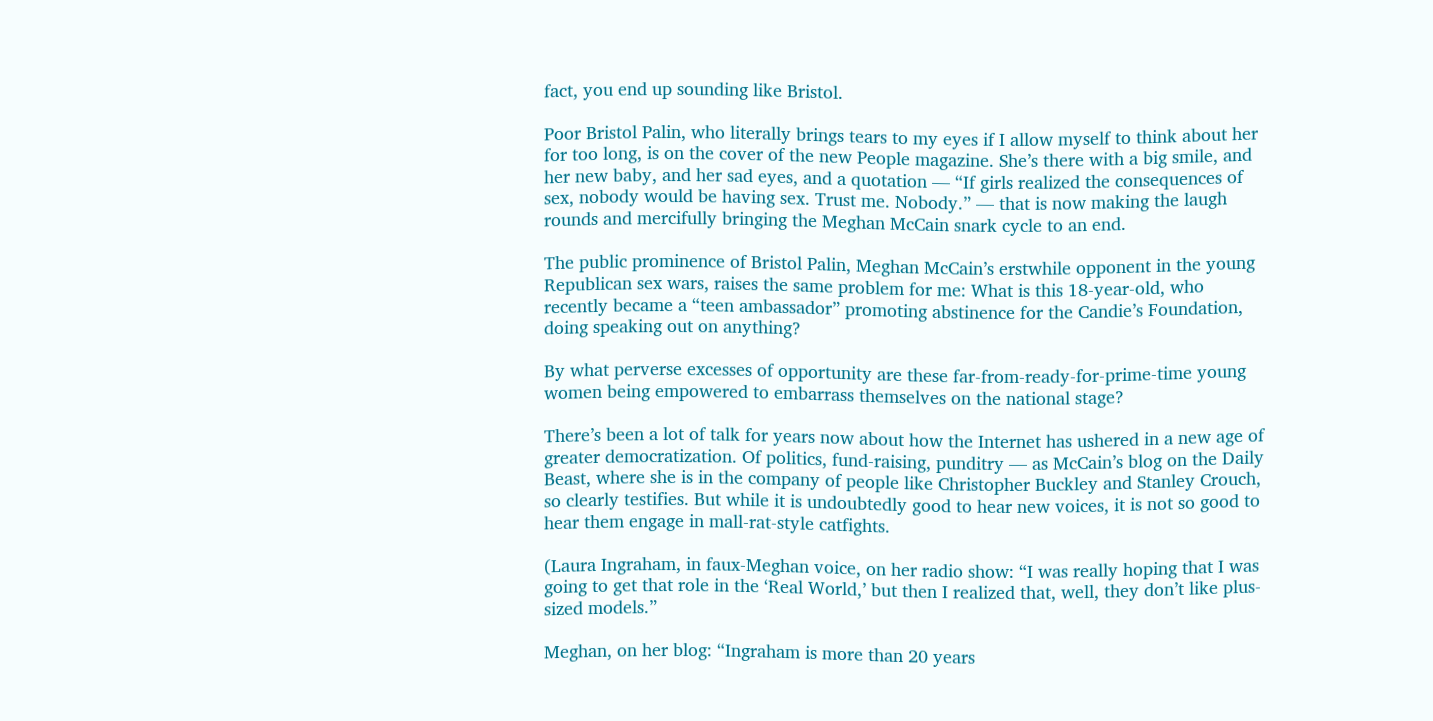fact, you end up sounding like Bristol.

Poor Bristol Palin, who literally brings tears to my eyes if I allow myself to think about her for too long, is on the cover of the new People magazine. She’s there with a big smile, and her new baby, and her sad eyes, and a quotation — “If girls realized the consequences of sex, nobody would be having sex. Trust me. Nobody.” — that is now making the laugh rounds and mercifully bringing the Meghan McCain snark cycle to an end.

The public prominence of Bristol Palin, Meghan McCain’s erstwhile opponent in the young Republican sex wars, raises the same problem for me: What is this 18-year-old, who recently became a “teen ambassador” promoting abstinence for the Candie’s Foundation, doing speaking out on anything?

By what perverse excesses of opportunity are these far-from-ready-for-prime-time young women being empowered to embarrass themselves on the national stage?

There’s been a lot of talk for years now about how the Internet has ushered in a new age of greater democratization. Of politics, fund-raising, punditry — as McCain’s blog on the Daily Beast, where she is in the company of people like Christopher Buckley and Stanley Crouch, so clearly testifies. But while it is undoubtedly good to hear new voices, it is not so good to hear them engage in mall-rat-style catfights.

(Laura Ingraham, in faux-Meghan voice, on her radio show: “I was really hoping that I was going to get that role in the ‘Real World,’ but then I realized that, well, they don’t like plus-sized models.”

Meghan, on her blog: “Ingraham is more than 20 years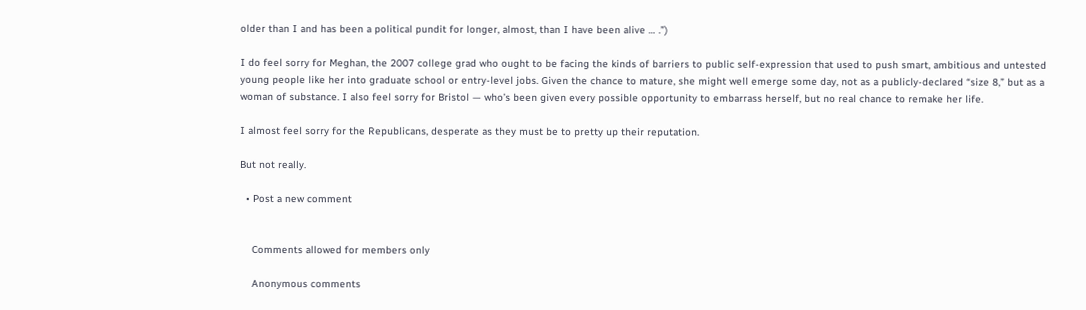older than I and has been a political pundit for longer, almost, than I have been alive … .”)

I do feel sorry for Meghan, the 2007 college grad who ought to be facing the kinds of barriers to public self-expression that used to push smart, ambitious and untested young people like her into graduate school or entry-level jobs. Given the chance to mature, she might well emerge some day, not as a publicly-declared “size 8,” but as a woman of substance. I also feel sorry for Bristol — who’s been given every possible opportunity to embarrass herself, but no real chance to remake her life.

I almost feel sorry for the Republicans, desperate as they must be to pretty up their reputation.

But not really.

  • Post a new comment


    Comments allowed for members only

    Anonymous comments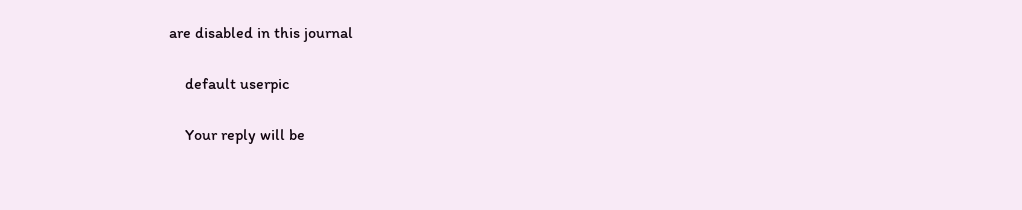are disabled in this journal

    default userpic

    Your reply will be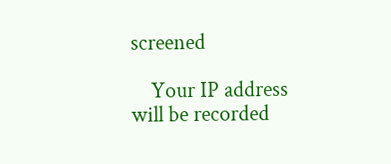screened

    Your IP address will be recorded